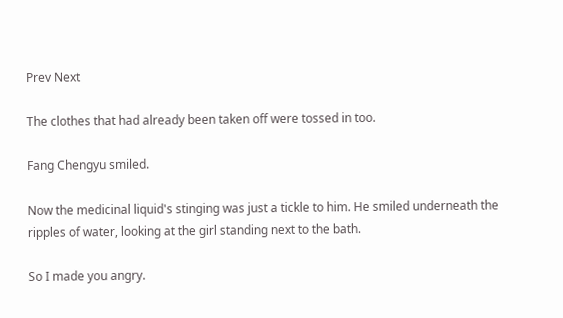Prev Next

The clothes that had already been taken off were tossed in too.

Fang Chengyu smiled.

Now the medicinal liquid's stinging was just a tickle to him. He smiled underneath the ripples of water, looking at the girl standing next to the bath.

So I made you angry.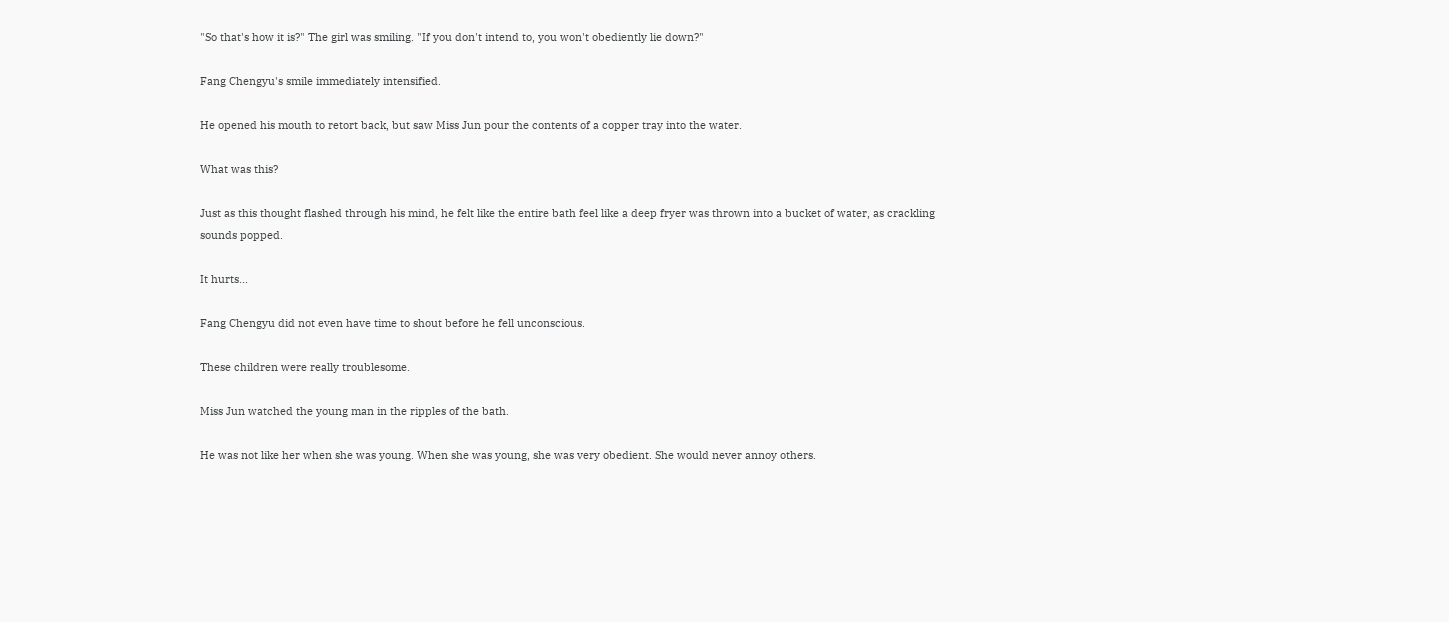"So that's how it is?" The girl was smiling. "If you don't intend to, you won't obediently lie down?"

Fang Chengyu's smile immediately intensified.

He opened his mouth to retort back, but saw Miss Jun pour the contents of a copper tray into the water.

What was this?

Just as this thought flashed through his mind, he felt like the entire bath feel like a deep fryer was thrown into a bucket of water, as crackling sounds popped.

It hurts...

Fang Chengyu did not even have time to shout before he fell unconscious.

These children were really troublesome.

Miss Jun watched the young man in the ripples of the bath.

He was not like her when she was young. When she was young, she was very obedient. She would never annoy others.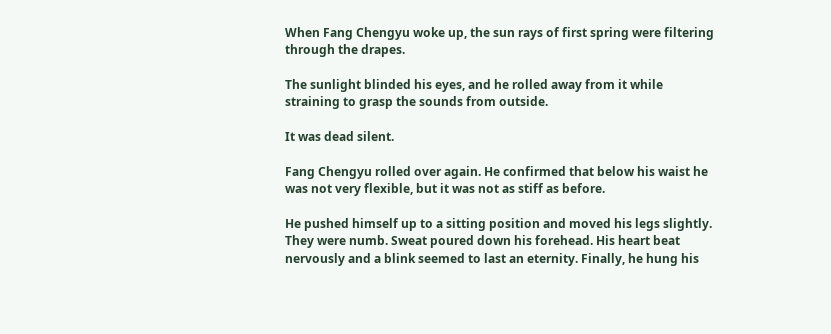When Fang Chengyu woke up, the sun rays of first spring were filtering through the drapes.

The sunlight blinded his eyes, and he rolled away from it while straining to grasp the sounds from outside.

It was dead silent.

Fang Chengyu rolled over again. He confirmed that below his waist he was not very flexible, but it was not as stiff as before.

He pushed himself up to a sitting position and moved his legs slightly. They were numb. Sweat poured down his forehead. His heart beat nervously and a blink seemed to last an eternity. Finally, he hung his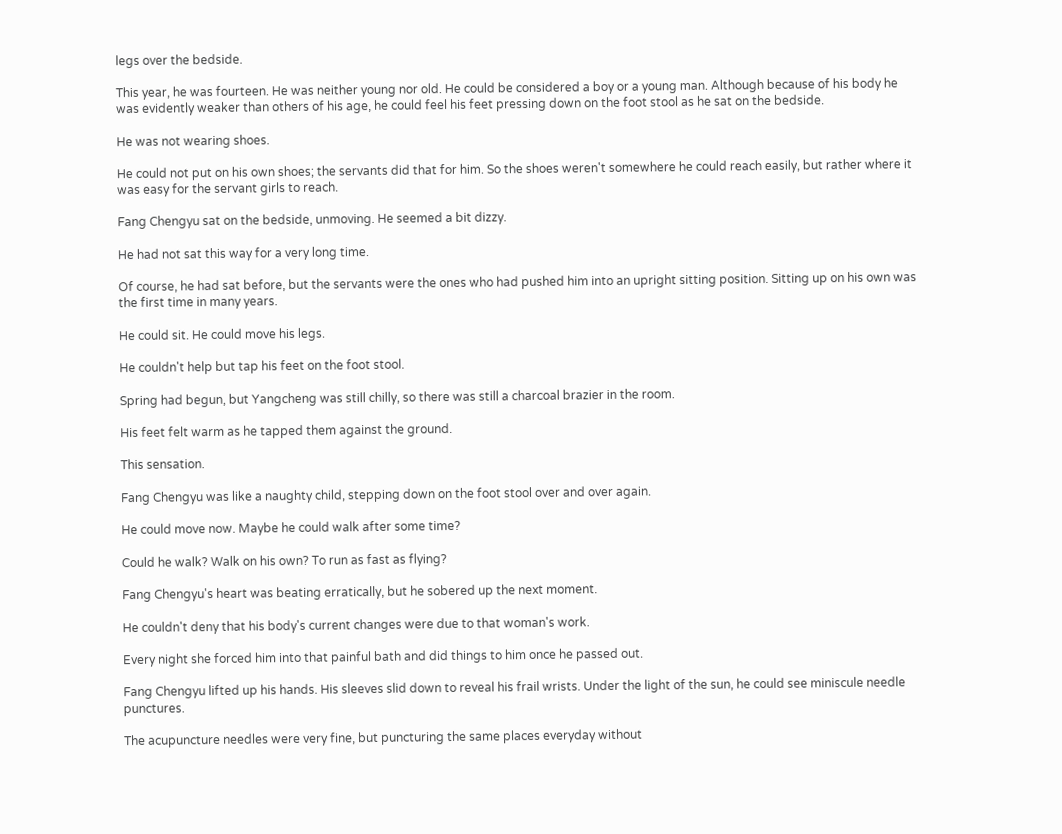legs over the bedside.

This year, he was fourteen. He was neither young nor old. He could be considered a boy or a young man. Although because of his body he was evidently weaker than others of his age, he could feel his feet pressing down on the foot stool as he sat on the bedside.

He was not wearing shoes.

He could not put on his own shoes; the servants did that for him. So the shoes weren't somewhere he could reach easily, but rather where it was easy for the servant girls to reach.

Fang Chengyu sat on the bedside, unmoving. He seemed a bit dizzy.

He had not sat this way for a very long time.

Of course, he had sat before, but the servants were the ones who had pushed him into an upright sitting position. Sitting up on his own was the first time in many years.

He could sit. He could move his legs.

He couldn't help but tap his feet on the foot stool.

Spring had begun, but Yangcheng was still chilly, so there was still a charcoal brazier in the room.

His feet felt warm as he tapped them against the ground.

This sensation.

Fang Chengyu was like a naughty child, stepping down on the foot stool over and over again.

He could move now. Maybe he could walk after some time?

Could he walk? Walk on his own? To run as fast as flying?

Fang Chengyu's heart was beating erratically, but he sobered up the next moment.

He couldn't deny that his body's current changes were due to that woman's work.

Every night she forced him into that painful bath and did things to him once he passed out.

Fang Chengyu lifted up his hands. His sleeves slid down to reveal his frail wrists. Under the light of the sun, he could see miniscule needle punctures.

The acupuncture needles were very fine, but puncturing the same places everyday without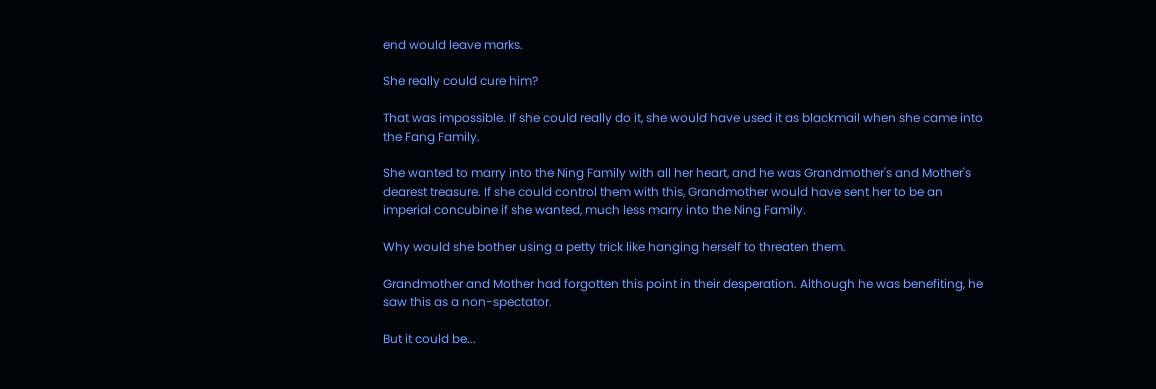end would leave marks.

She really could cure him?

That was impossible. If she could really do it, she would have used it as blackmail when she came into the Fang Family.

She wanted to marry into the Ning Family with all her heart, and he was Grandmother's and Mother's dearest treasure. If she could control them with this, Grandmother would have sent her to be an imperial concubine if she wanted, much less marry into the Ning Family.

Why would she bother using a petty trick like hanging herself to threaten them.

Grandmother and Mother had forgotten this point in their desperation. Although he was benefiting, he saw this as a non-spectator.

But it could be...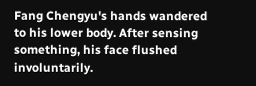Fang Chengyu's hands wandered to his lower body. After sensing something, his face flushed involuntarily.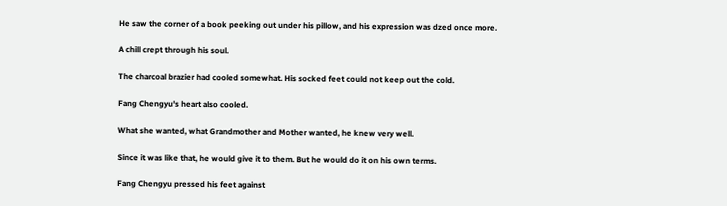He saw the corner of a book peeking out under his pillow, and his expression was dzed once more.

A chill crept through his soul.

The charcoal brazier had cooled somewhat. His socked feet could not keep out the cold.

Fang Chengyu's heart also cooled.

What she wanted, what Grandmother and Mother wanted, he knew very well.

Since it was like that, he would give it to them. But he would do it on his own terms.

Fang Chengyu pressed his feet against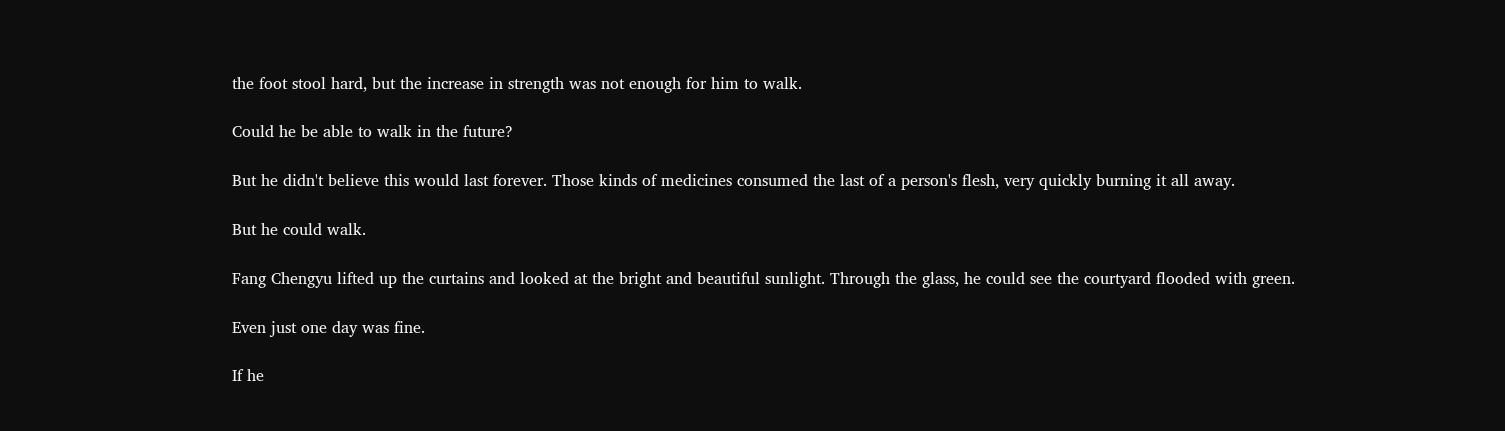the foot stool hard, but the increase in strength was not enough for him to walk.

Could he be able to walk in the future?

But he didn't believe this would last forever. Those kinds of medicines consumed the last of a person's flesh, very quickly burning it all away.

But he could walk.

Fang Chengyu lifted up the curtains and looked at the bright and beautiful sunlight. Through the glass, he could see the courtyard flooded with green.

Even just one day was fine.

If he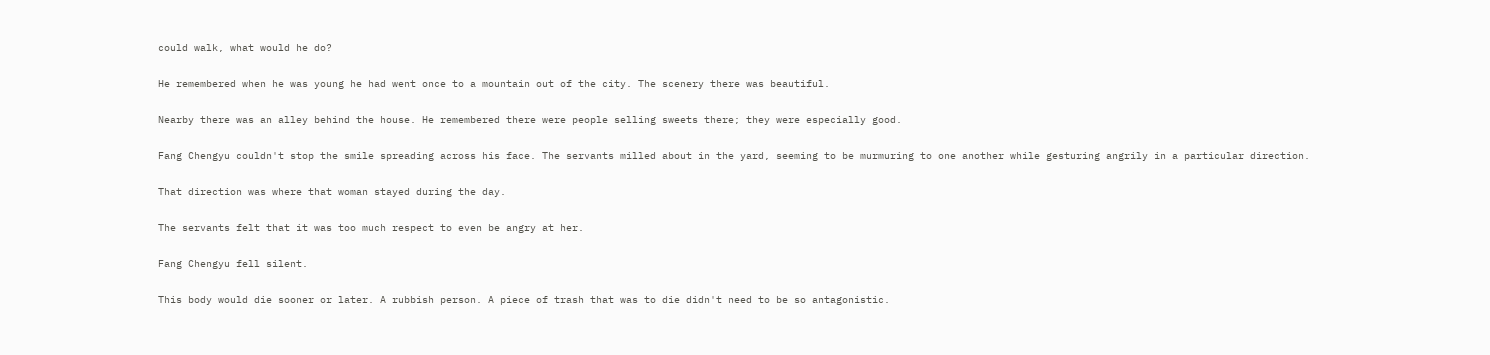could walk, what would he do?

He remembered when he was young he had went once to a mountain out of the city. The scenery there was beautiful.

Nearby there was an alley behind the house. He remembered there were people selling sweets there; they were especially good.

Fang Chengyu couldn't stop the smile spreading across his face. The servants milled about in the yard, seeming to be murmuring to one another while gesturing angrily in a particular direction.

That direction was where that woman stayed during the day.

The servants felt that it was too much respect to even be angry at her.

Fang Chengyu fell silent.

This body would die sooner or later. A rubbish person. A piece of trash that was to die didn't need to be so antagonistic.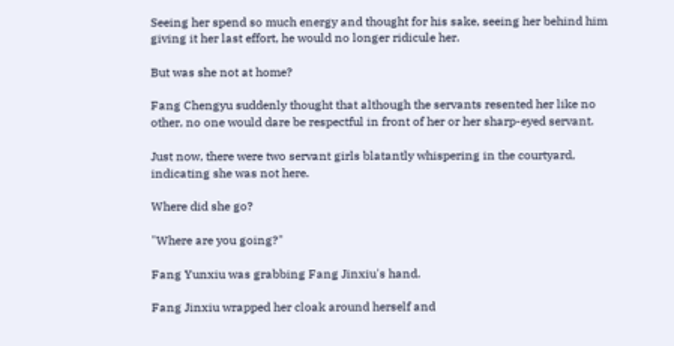Seeing her spend so much energy and thought for his sake, seeing her behind him giving it her last effort, he would no longer ridicule her.

But was she not at home?

Fang Chengyu suddenly thought that although the servants resented her like no other, no one would dare be respectful in front of her or her sharp-eyed servant.

Just now, there were two servant girls blatantly whispering in the courtyard, indicating she was not here.

Where did she go?

"Where are you going?"

Fang Yunxiu was grabbing Fang Jinxiu's hand.

Fang Jinxiu wrapped her cloak around herself and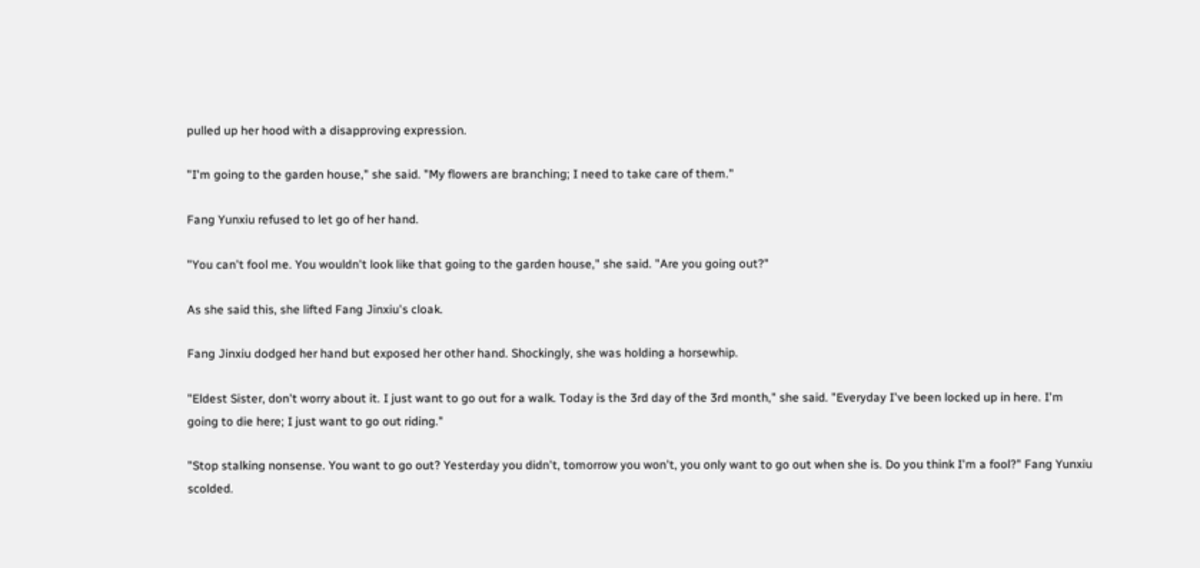pulled up her hood with a disapproving expression.

"I'm going to the garden house," she said. "My flowers are branching; I need to take care of them."

Fang Yunxiu refused to let go of her hand.

"You can't fool me. You wouldn't look like that going to the garden house," she said. "Are you going out?"

As she said this, she lifted Fang Jinxiu's cloak.

Fang Jinxiu dodged her hand but exposed her other hand. Shockingly, she was holding a horsewhip.

"Eldest Sister, don't worry about it. I just want to go out for a walk. Today is the 3rd day of the 3rd month," she said. "Everyday I've been locked up in here. I'm going to die here; I just want to go out riding."

"Stop stalking nonsense. You want to go out? Yesterday you didn't, tomorrow you won't, you only want to go out when she is. Do you think I'm a fool?" Fang Yunxiu scolded.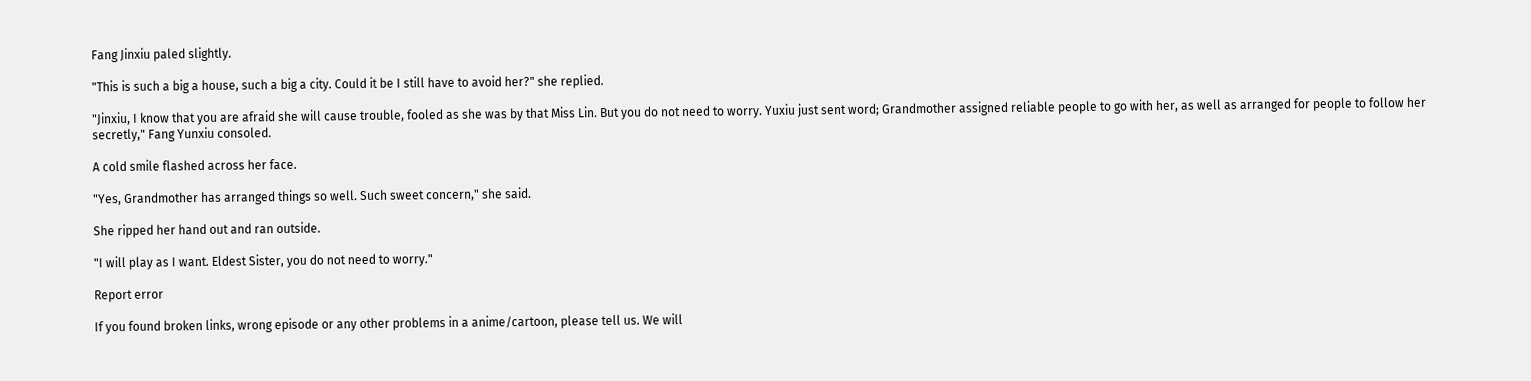Fang Jinxiu paled slightly.

"This is such a big a house, such a big a city. Could it be I still have to avoid her?" she replied.

"Jinxiu, I know that you are afraid she will cause trouble, fooled as she was by that Miss Lin. But you do not need to worry. Yuxiu just sent word; Grandmother assigned reliable people to go with her, as well as arranged for people to follow her secretly," Fang Yunxiu consoled.

A cold smile flashed across her face.

"Yes, Grandmother has arranged things so well. Such sweet concern," she said.

She ripped her hand out and ran outside.

"I will play as I want. Eldest Sister, you do not need to worry."

Report error

If you found broken links, wrong episode or any other problems in a anime/cartoon, please tell us. We will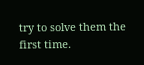try to solve them the first time.